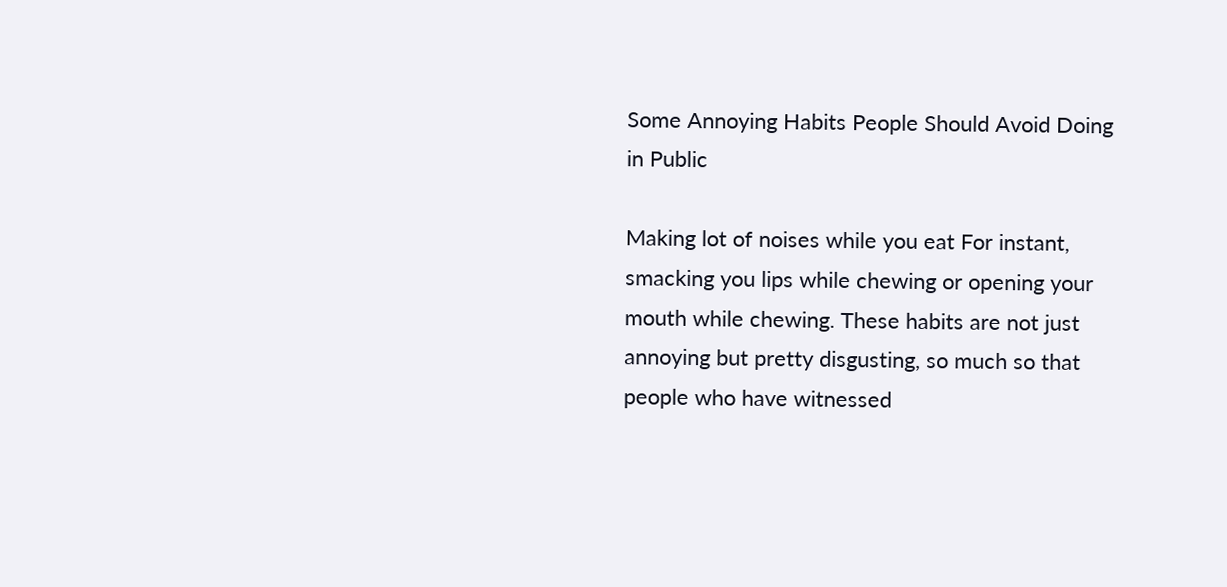Some Annoying Habits People Should Avoid Doing in Public

Making lot of noises while you eat For instant, smacking you lips while chewing or opening your mouth while chewing. These habits are not just annoying but pretty disgusting, so much so that people who have witnessed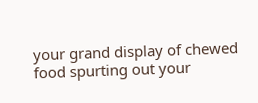your grand display of chewed food spurting out your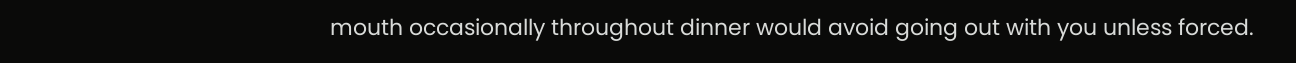mouth occasionally throughout dinner would avoid going out with you unless forced.